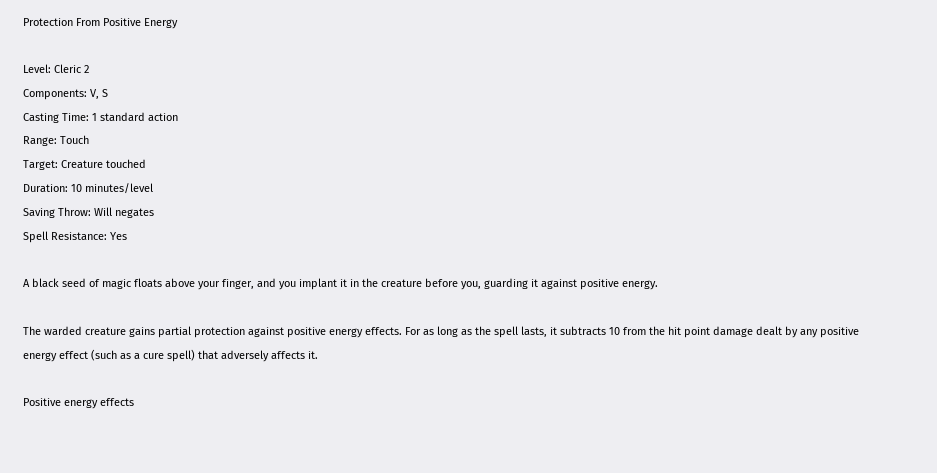Protection From Positive Energy

Level: Cleric 2
Components: V, S
Casting Time: 1 standard action
Range: Touch
Target: Creature touched
Duration: 10 minutes/level
Saving Throw: Will negates
Spell Resistance: Yes

A black seed of magic floats above your finger, and you implant it in the creature before you, guarding it against positive energy.

The warded creature gains partial protection against positive energy effects. For as long as the spell lasts, it subtracts 10 from the hit point damage dealt by any positive energy effect (such as a cure spell) that adversely affects it.

Positive energy effects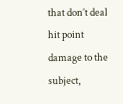that don’t deal hit point damage to the subject,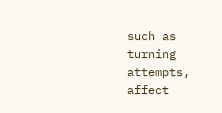such as turning attempts, affect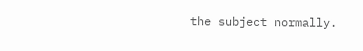the subject normally.